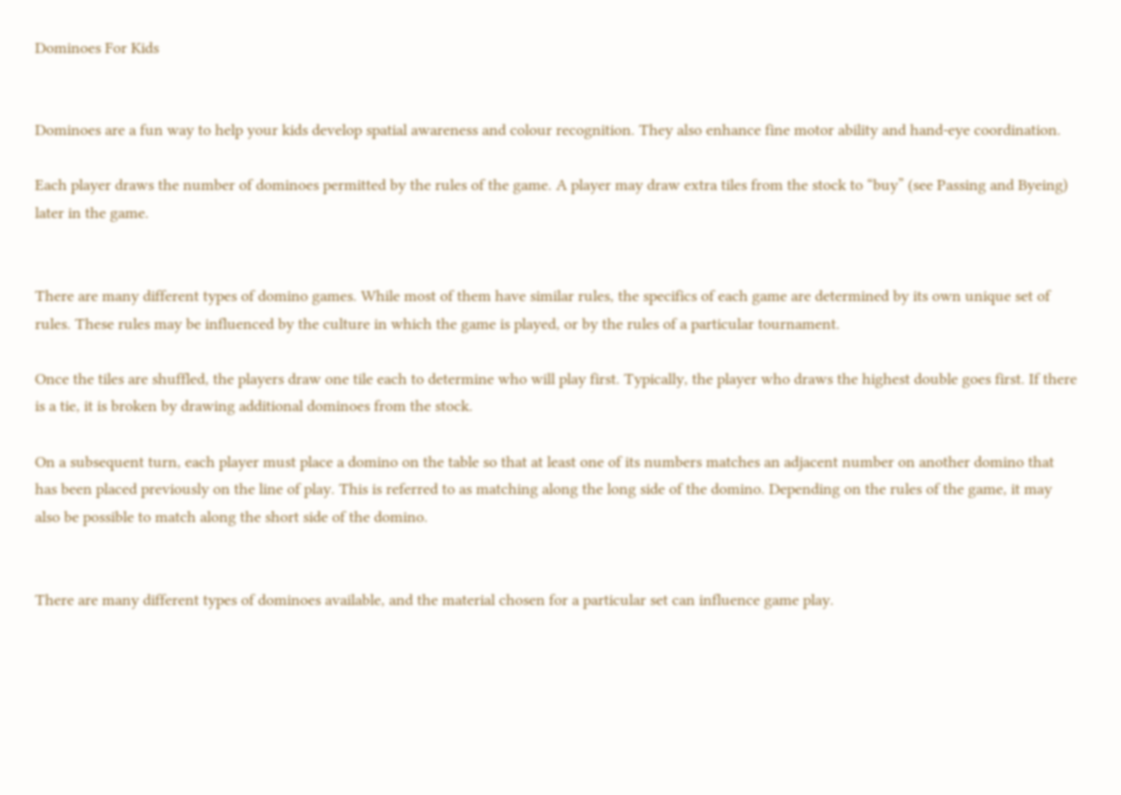Dominoes For Kids


Dominoes are a fun way to help your kids develop spatial awareness and colour recognition. They also enhance fine motor ability and hand-eye coordination.

Each player draws the number of dominoes permitted by the rules of the game. A player may draw extra tiles from the stock to “buy” (see Passing and Byeing) later in the game.


There are many different types of domino games. While most of them have similar rules, the specifics of each game are determined by its own unique set of rules. These rules may be influenced by the culture in which the game is played, or by the rules of a particular tournament.

Once the tiles are shuffled, the players draw one tile each to determine who will play first. Typically, the player who draws the highest double goes first. If there is a tie, it is broken by drawing additional dominoes from the stock.

On a subsequent turn, each player must place a domino on the table so that at least one of its numbers matches an adjacent number on another domino that has been placed previously on the line of play. This is referred to as matching along the long side of the domino. Depending on the rules of the game, it may also be possible to match along the short side of the domino.


There are many different types of dominoes available, and the material chosen for a particular set can influence game play.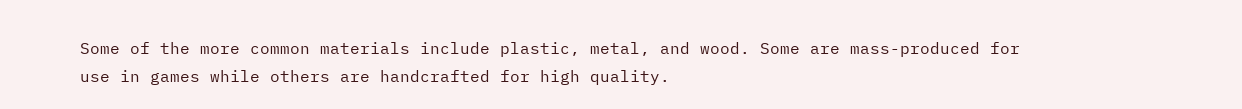Some of the more common materials include plastic, metal, and wood. Some are mass-produced for use in games while others are handcrafted for high quality.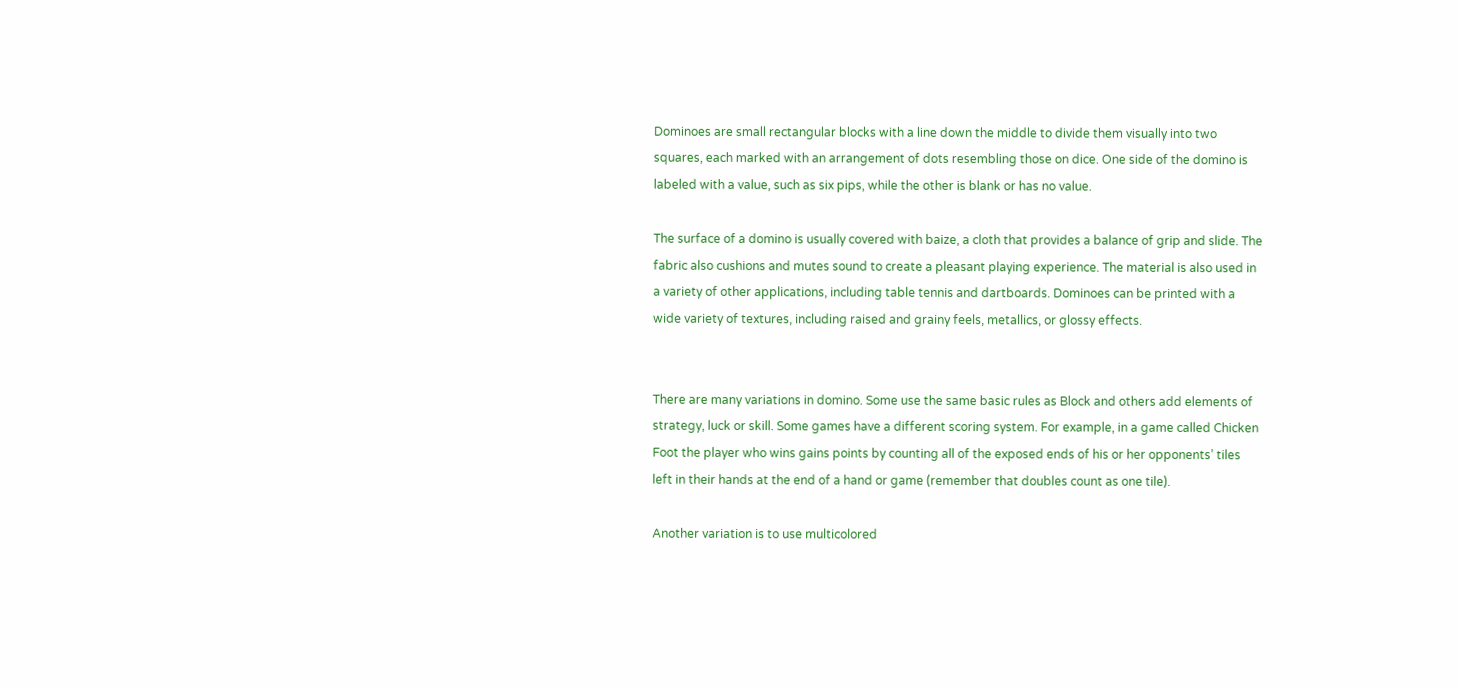Dominoes are small rectangular blocks with a line down the middle to divide them visually into two squares, each marked with an arrangement of dots resembling those on dice. One side of the domino is labeled with a value, such as six pips, while the other is blank or has no value.

The surface of a domino is usually covered with baize, a cloth that provides a balance of grip and slide. The fabric also cushions and mutes sound to create a pleasant playing experience. The material is also used in a variety of other applications, including table tennis and dartboards. Dominoes can be printed with a wide variety of textures, including raised and grainy feels, metallics, or glossy effects.


There are many variations in domino. Some use the same basic rules as Block and others add elements of strategy, luck or skill. Some games have a different scoring system. For example, in a game called Chicken Foot the player who wins gains points by counting all of the exposed ends of his or her opponents’ tiles left in their hands at the end of a hand or game (remember that doubles count as one tile).

Another variation is to use multicolored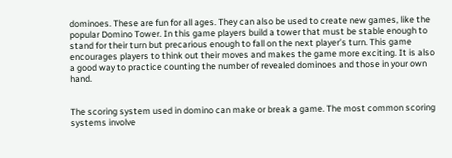dominoes. These are fun for all ages. They can also be used to create new games, like the popular Domino Tower. In this game players build a tower that must be stable enough to stand for their turn but precarious enough to fall on the next player’s turn. This game encourages players to think out their moves and makes the game more exciting. It is also a good way to practice counting the number of revealed dominoes and those in your own hand.


The scoring system used in domino can make or break a game. The most common scoring systems involve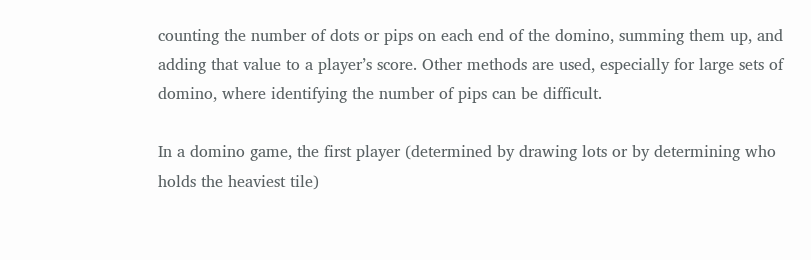counting the number of dots or pips on each end of the domino, summing them up, and adding that value to a player’s score. Other methods are used, especially for large sets of domino, where identifying the number of pips can be difficult.

In a domino game, the first player (determined by drawing lots or by determining who holds the heaviest tile)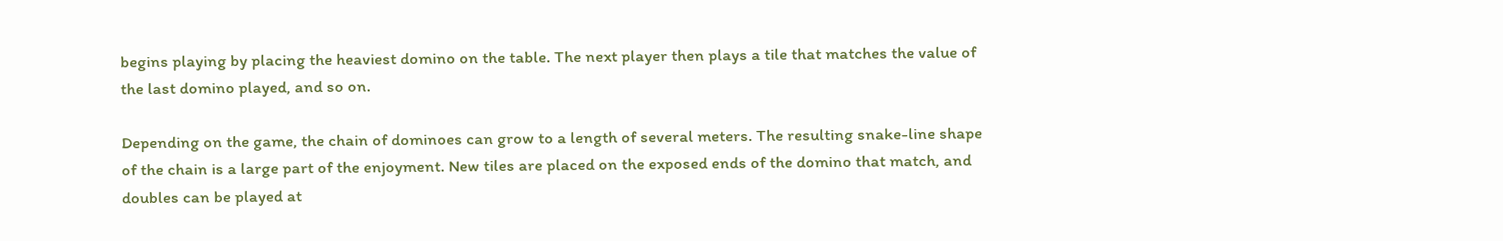begins playing by placing the heaviest domino on the table. The next player then plays a tile that matches the value of the last domino played, and so on.

Depending on the game, the chain of dominoes can grow to a length of several meters. The resulting snake-line shape of the chain is a large part of the enjoyment. New tiles are placed on the exposed ends of the domino that match, and doubles can be played at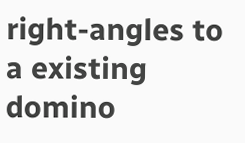right-angles to a existing domino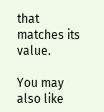that matches its value.

You may also like